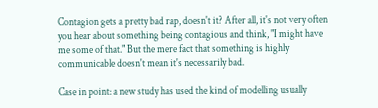Contagion gets a pretty bad rap, doesn't it? After all, it's not very often you hear about something being contagious and think, "I might have me some of that." But the mere fact that something is highly communicable doesn't mean it's necessarily bad.

Case in point: a new study has used the kind of modelling usually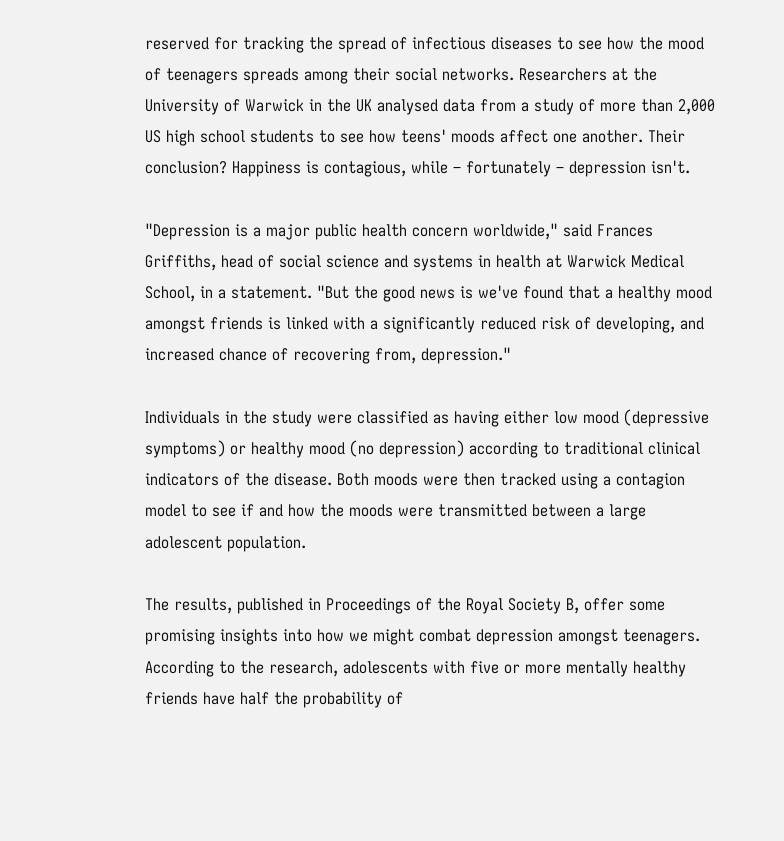reserved for tracking the spread of infectious diseases to see how the mood of teenagers spreads among their social networks. Researchers at the University of Warwick in the UK analysed data from a study of more than 2,000 US high school students to see how teens' moods affect one another. Their conclusion? Happiness is contagious, while – fortunately – depression isn't.

"Depression is a major public health concern worldwide," said Frances Griffiths, head of social science and systems in health at Warwick Medical School, in a statement. "But the good news is we've found that a healthy mood amongst friends is linked with a significantly reduced risk of developing, and increased chance of recovering from, depression."

Individuals in the study were classified as having either low mood (depressive symptoms) or healthy mood (no depression) according to traditional clinical indicators of the disease. Both moods were then tracked using a contagion model to see if and how the moods were transmitted between a large adolescent population.

The results, published in Proceedings of the Royal Society B, offer some promising insights into how we might combat depression amongst teenagers. According to the research, adolescents with five or more mentally healthy friends have half the probability of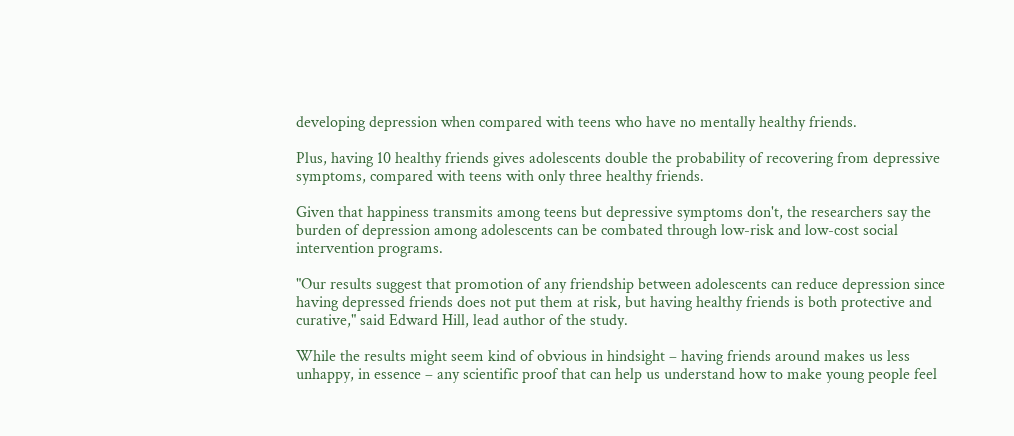developing depression when compared with teens who have no mentally healthy friends.

Plus, having 10 healthy friends gives adolescents double the probability of recovering from depressive symptoms, compared with teens with only three healthy friends.

Given that happiness transmits among teens but depressive symptoms don't, the researchers say the burden of depression among adolescents can be combated through low-risk and low-cost social intervention programs.

"Our results suggest that promotion of any friendship between adolescents can reduce depression since having depressed friends does not put them at risk, but having healthy friends is both protective and curative," said Edward Hill, lead author of the study.

While the results might seem kind of obvious in hindsight – having friends around makes us less unhappy, in essence – any scientific proof that can help us understand how to make young people feel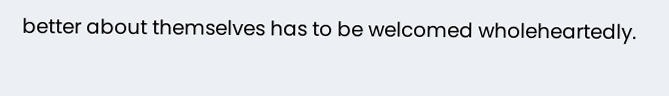better about themselves has to be welcomed wholeheartedly.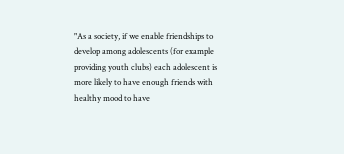"As a society, if we enable friendships to develop among adolescents (for example providing youth clubs) each adolescent is more likely to have enough friends with healthy mood to have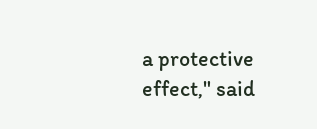a protective effect," said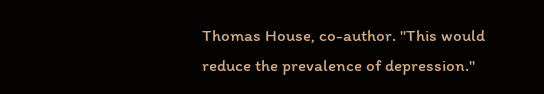Thomas House, co-author. "This would reduce the prevalence of depression."